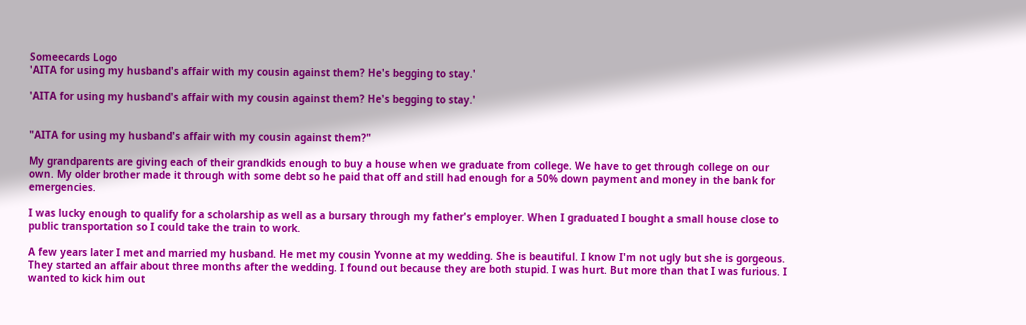Someecards Logo
'AITA for using my husband's affair with my cousin against them? He's begging to stay.'

'AITA for using my husband's affair with my cousin against them? He's begging to stay.'


"AITA for using my husband's affair with my cousin against them?"

My grandparents are giving each of their grandkids enough to buy a house when we graduate from college. We have to get through college on our own. My older brother made it through with some debt so he paid that off and still had enough for a 50% down payment and money in the bank for emergencies.

I was lucky enough to qualify for a scholarship as well as a bursary through my father's employer. When I graduated I bought a small house close to public transportation so I could take the train to work.

A few years later I met and married my husband. He met my cousin Yvonne at my wedding. She is beautiful. I know I'm not ugly but she is gorgeous. They started an affair about three months after the wedding. I found out because they are both stupid. I was hurt. But more than that I was furious. I wanted to kick him out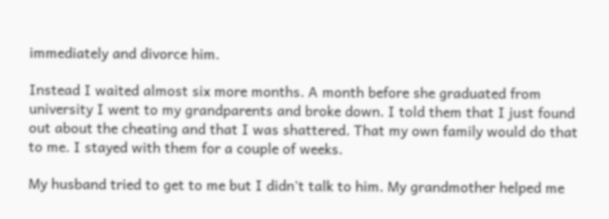immediately and divorce him.

Instead I waited almost six more months. A month before she graduated from university I went to my grandparents and broke down. I told them that I just found out about the cheating and that I was shattered. That my own family would do that to me. I stayed with them for a couple of weeks.

My husband tried to get to me but I didn't talk to him. My grandmother helped me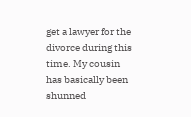get a lawyer for the divorce during this time. My cousin has basically been shunned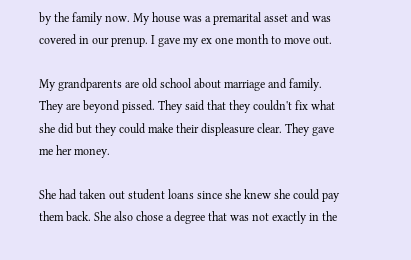by the family now. My house was a premarital asset and was covered in our prenup. I gave my ex one month to move out.

My grandparents are old school about marriage and family. They are beyond pissed. They said that they couldn't fix what she did but they could make their displeasure clear. They gave me her money.

She had taken out student loans since she knew she could pay them back. She also chose a degree that was not exactly in the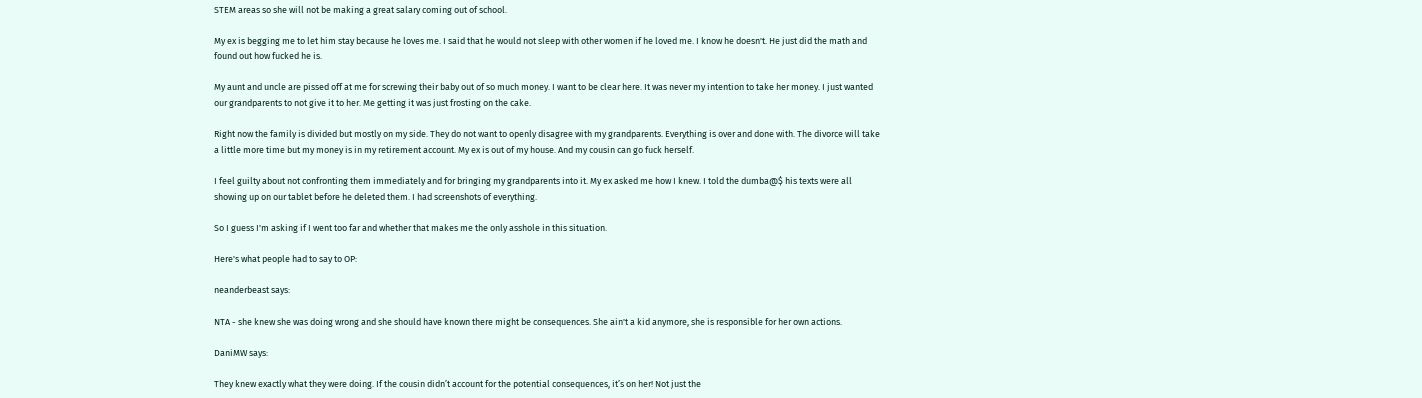STEM areas so she will not be making a great salary coming out of school.

My ex is begging me to let him stay because he loves me. I said that he would not sleep with other women if he loved me. I know he doesn't. He just did the math and found out how fucked he is.

My aunt and uncle are pissed off at me for screwing their baby out of so much money. I want to be clear here. It was never my intention to take her money. I just wanted our grandparents to not give it to her. Me getting it was just frosting on the cake.

Right now the family is divided but mostly on my side. They do not want to openly disagree with my grandparents. Everything is over and done with. The divorce will take a little more time but my money is in my retirement account. My ex is out of my house. And my cousin can go fuck herself.

I feel guilty about not confronting them immediately and for bringing my grandparents into it. My ex asked me how I knew. I told the dumba@$ his texts were all showing up on our tablet before he deleted them. I had screenshots of everything.

So I guess I'm asking if I went too far and whether that makes me the only asshole in this situation.

Here's what people had to say to OP:

neanderbeast says:

NTA - she knew she was doing wrong and she should have known there might be consequences. She ain't a kid anymore, she is responsible for her own actions.

DaniMW says:

They knew exactly what they were doing. If the cousin didn’t account for the potential consequences, it’s on her! Not just the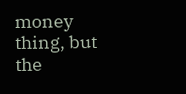money thing, but the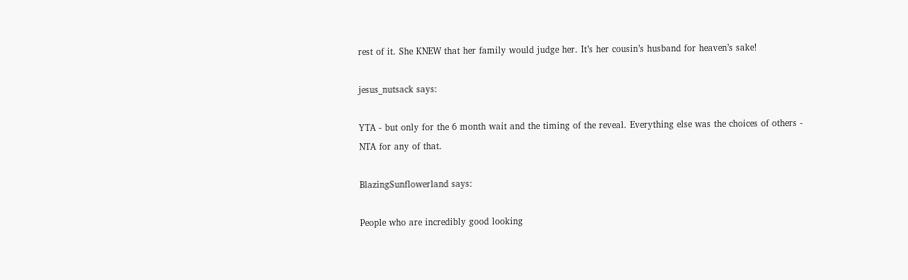rest of it. She KNEW that her family would judge her. It’s her cousin’s husband for heaven’s sake!

jesus_nutsack says:

YTA - but only for the 6 month wait and the timing of the reveal. Everything else was the choices of others - NTA for any of that.

BlazingSunflowerland says:

People who are incredibly good looking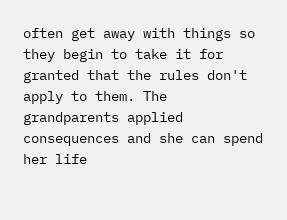often get away with things so they begin to take it for granted that the rules don't apply to them. The grandparents applied consequences and she can spend her life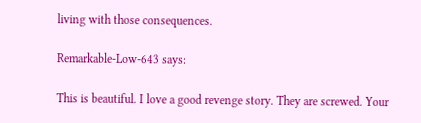living with those consequences.

Remarkable-Low-643 says:

This is beautiful. I love a good revenge story. They are screwed. Your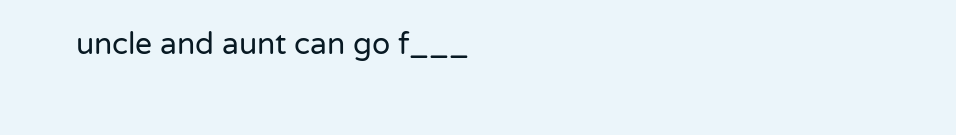uncle and aunt can go f___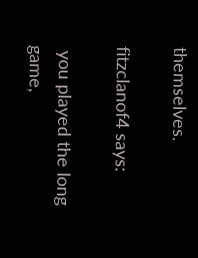themselves.

fitzclanof4 says:

 you played the long game,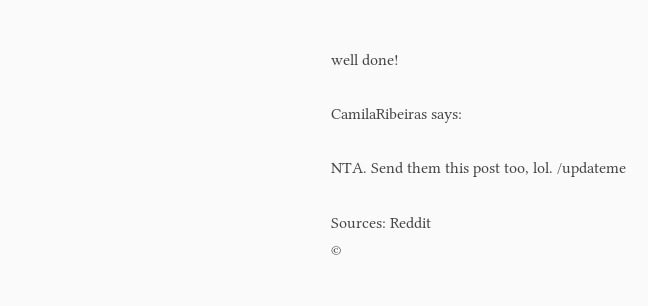well done!

CamilaRibeiras says:

NTA. Send them this post too, lol. /updateme

Sources: Reddit
©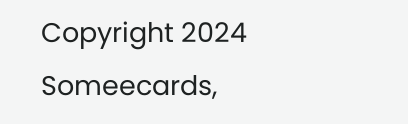Copyright 2024 Someecards,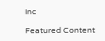Inc

Featured Content